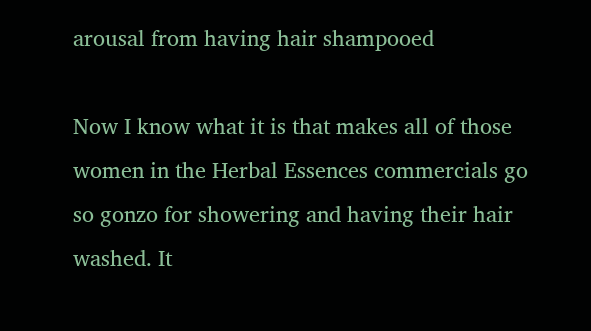arousal from having hair shampooed

Now I know what it is that makes all of those women in the Herbal Essences commercials go so gonzo for showering and having their hair washed. It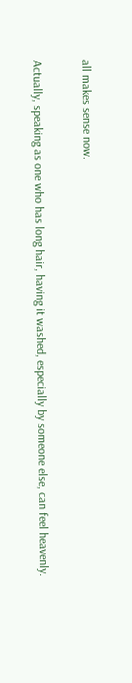all makes sense now.

Actually, speaking as one who has long hair, having it washed, especially by someone else, can feel heavenly.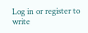Log in or register to write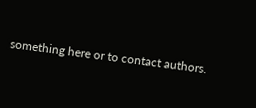something here or to contact authors.